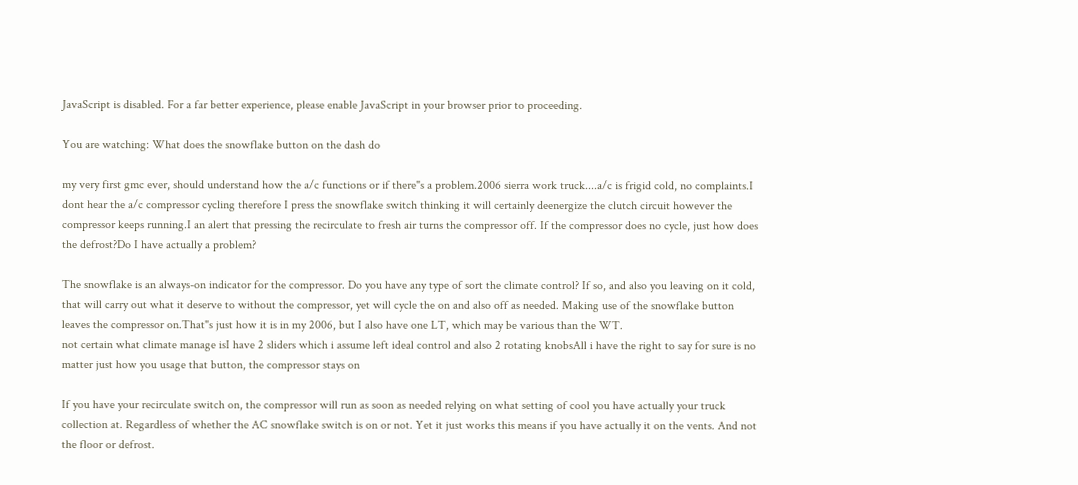JavaScript is disabled. For a far better experience, please enable JavaScript in your browser prior to proceeding.

You are watching: What does the snowflake button on the dash do

my very first gmc ever, should understand how the a/c functions or if there"s a problem.2006 sierra work truck....a/c is frigid cold, no complaints.I dont hear the a/c compressor cycling therefore I press the snowflake switch thinking it will certainly deenergize the clutch circuit however the compressor keeps running.I an alert that pressing the recirculate to fresh air turns the compressor off. If the compressor does no cycle, just how does the defrost?Do I have actually a problem?

The snowflake is an always-on indicator for the compressor. Do you have any type of sort the climate control? If so, and also you leaving on it cold, that will carry out what it deserve to without the compressor, yet will cycle the on and also off as needed. Making use of the snowflake button leaves the compressor on.That"s just how it is in my 2006, but I also have one LT, which may be various than the WT.
not certain what climate manage isI have 2 sliders which i assume left ideal control and also 2 rotating knobsAll i have the right to say for sure is no matter just how you usage that button, the compressor stays on

If you have your recirculate switch on, the compressor will run as soon as needed relying on what setting of cool you have actually your truck collection at. Regardless of whether the AC snowflake switch is on or not. Yet it just works this means if you have actually it on the vents. And not the floor or defrost.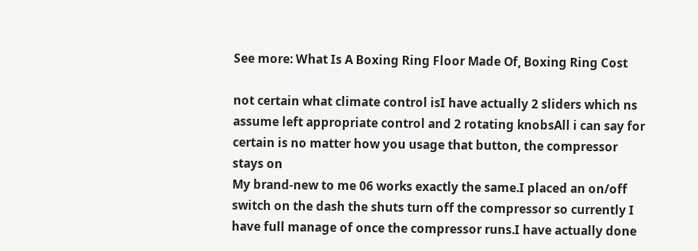See more: What Is A Boxing Ring Floor Made Of, Boxing Ring Cost

not certain what climate control isI have actually 2 sliders which ns assume left appropriate control and 2 rotating knobsAll i can say for certain is no matter how you usage that button, the compressor stays on
My brand-new to me 06 works exactly the same.I placed an on/off switch on the dash the shuts turn off the compressor so currently I have full manage of once the compressor runs.I have actually done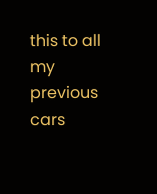this to all my previous cars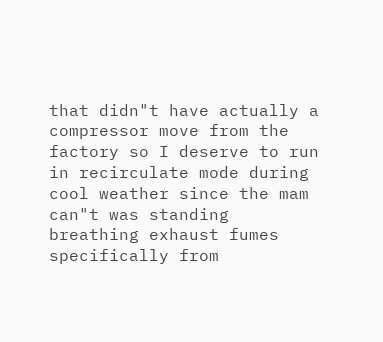that didn"t have actually a compressor move from the factory so I deserve to run in recirculate mode during cool weather since the mam can"t was standing breathing exhaust fumes specifically from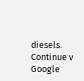diesels.
Continue v Google